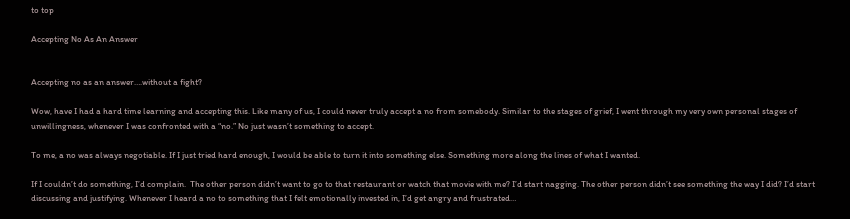to top

Accepting No As An Answer


Accepting no as an answer….without a fight?

Wow, have I had a hard time learning and accepting this. Like many of us, I could never truly accept a no from somebody. Similar to the stages of grief, I went through my very own personal stages of unwillingness, whenever I was confronted with a “no.” No just wasn’t something to accept.

To me, a no was always negotiable. If I just tried hard enough, I would be able to turn it into something else. Something more along the lines of what I wanted.

If I couldn’t do something, I’d complain.  The other person didn’t want to go to that restaurant or watch that movie with me? I’d start nagging. The other person didn’t see something the way I did? I’d start discussing and justifying. Whenever I heard a no to something that I felt emotionally invested in, I’d get angry and frustrated…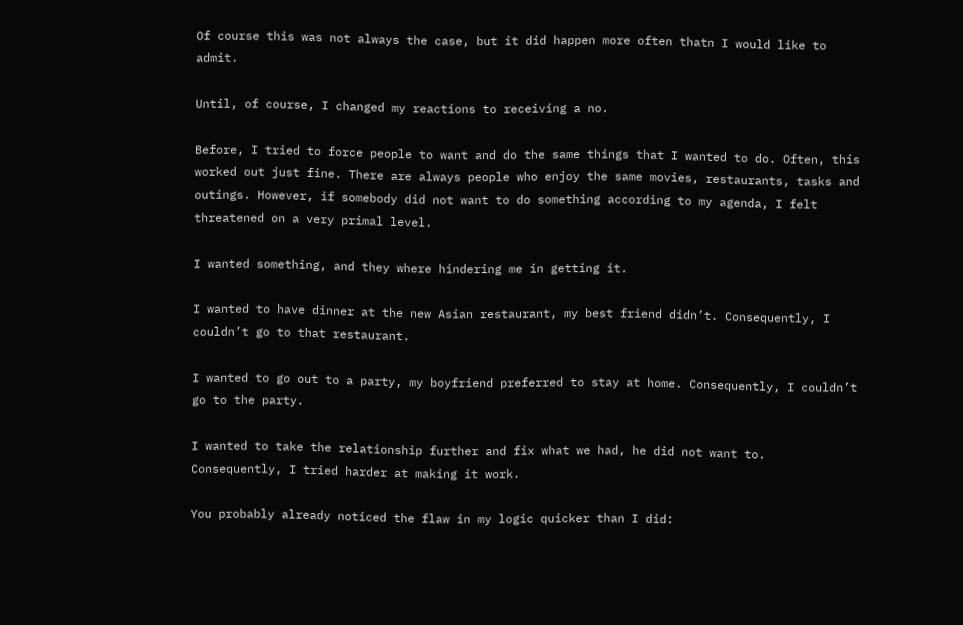Of course this was not always the case, but it did happen more often thatn I would like to admit.

Until, of course, I changed my reactions to receiving a no.

Before, I tried to force people to want and do the same things that I wanted to do. Often, this worked out just fine. There are always people who enjoy the same movies, restaurants, tasks and outings. However, if somebody did not want to do something according to my agenda, I felt threatened on a very primal level.

I wanted something, and they where hindering me in getting it.

I wanted to have dinner at the new Asian restaurant, my best friend didn’t. Consequently, I couldn’t go to that restaurant.

I wanted to go out to a party, my boyfriend preferred to stay at home. Consequently, I couldn’t go to the party.

I wanted to take the relationship further and fix what we had, he did not want to. Consequently, I tried harder at making it work.

You probably already noticed the flaw in my logic quicker than I did: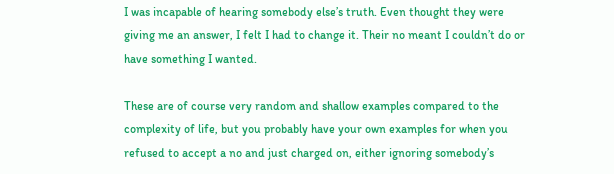I was incapable of hearing somebody else’s truth. Even thought they were giving me an answer, I felt I had to change it. Their no meant I couldn’t do or have something I wanted.

These are of course very random and shallow examples compared to the complexity of life, but you probably have your own examples for when you refused to accept a no and just charged on, either ignoring somebody’s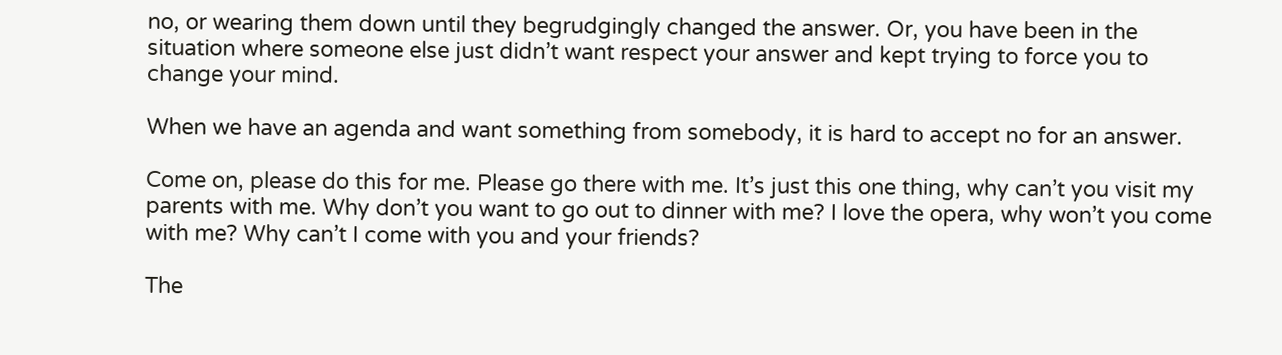no, or wearing them down until they begrudgingly changed the answer. Or, you have been in the situation where someone else just didn’t want respect your answer and kept trying to force you to change your mind.

When we have an agenda and want something from somebody, it is hard to accept no for an answer.

Come on, please do this for me. Please go there with me. It’s just this one thing, why can’t you visit my parents with me. Why don’t you want to go out to dinner with me? I love the opera, why won’t you come with me? Why can’t I come with you and your friends?

The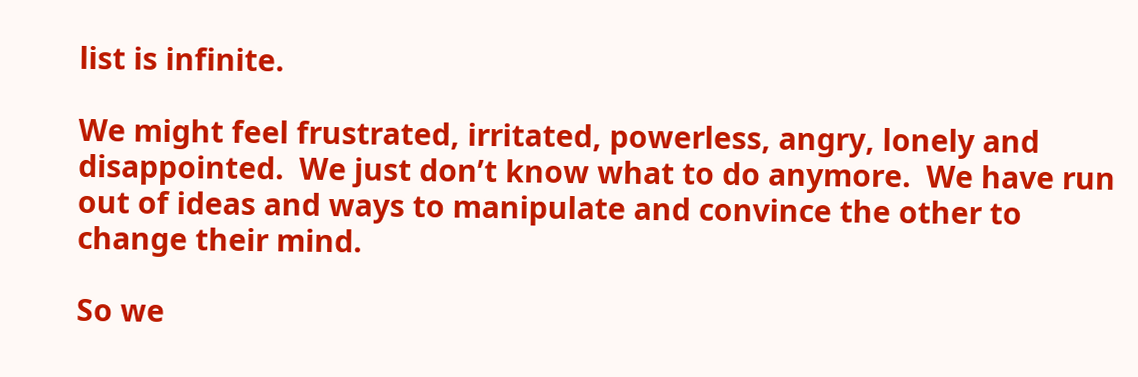list is infinite.

We might feel frustrated, irritated, powerless, angry, lonely and disappointed.  We just don’t know what to do anymore.  We have run out of ideas and ways to manipulate and convince the other to change their mind.

So we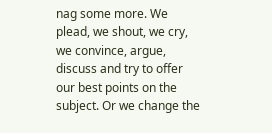nag some more. We plead, we shout, we cry, we convince, argue, discuss and try to offer our best points on the subject. Or we change the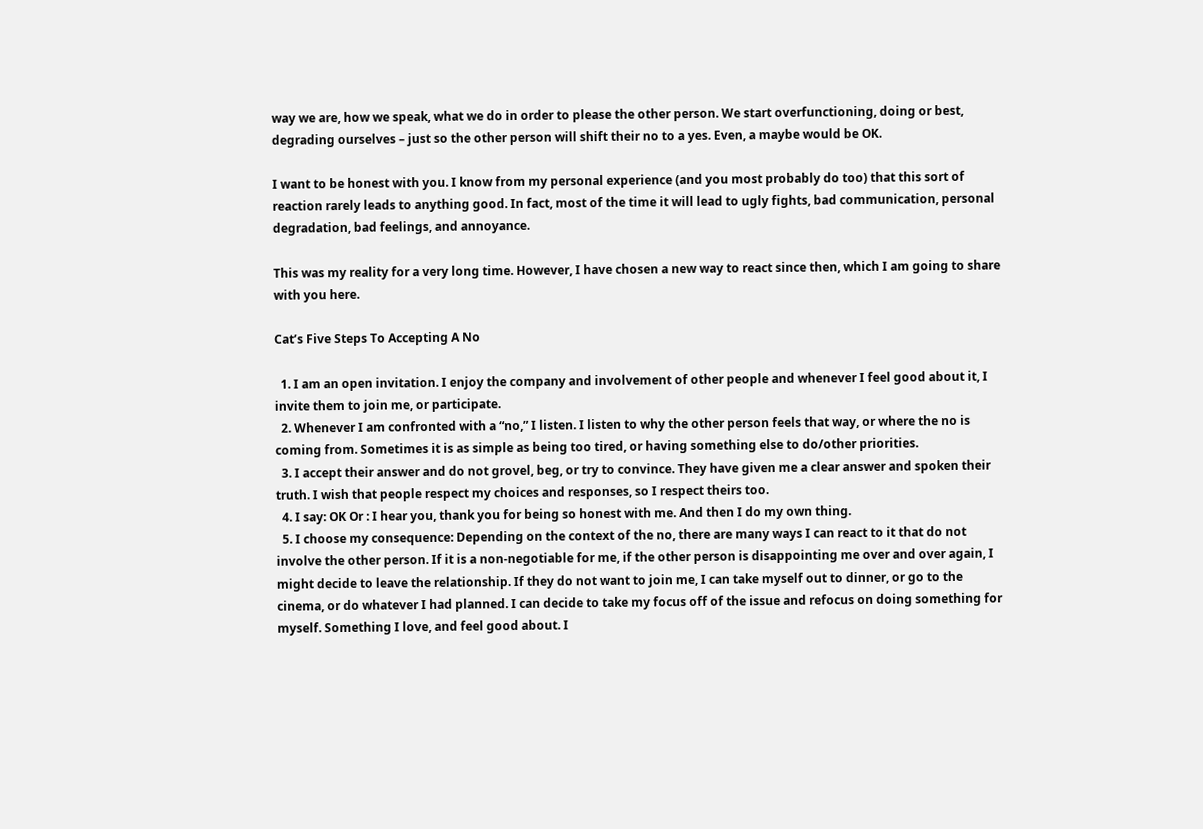way we are, how we speak, what we do in order to please the other person. We start overfunctioning, doing or best, degrading ourselves – just so the other person will shift their no to a yes. Even, a maybe would be OK.

I want to be honest with you. I know from my personal experience (and you most probably do too) that this sort of reaction rarely leads to anything good. In fact, most of the time it will lead to ugly fights, bad communication, personal degradation, bad feelings, and annoyance.

This was my reality for a very long time. However, I have chosen a new way to react since then, which I am going to share with you here.

Cat’s Five Steps To Accepting A No

  1. I am an open invitation. I enjoy the company and involvement of other people and whenever I feel good about it, I invite them to join me, or participate.
  2. Whenever I am confronted with a “no,” I listen. I listen to why the other person feels that way, or where the no is coming from. Sometimes it is as simple as being too tired, or having something else to do/other priorities.
  3. I accept their answer and do not grovel, beg, or try to convince. They have given me a clear answer and spoken their truth. I wish that people respect my choices and responses, so I respect theirs too.
  4. I say: OK Or : I hear you, thank you for being so honest with me. And then I do my own thing.
  5. I choose my consequence: Depending on the context of the no, there are many ways I can react to it that do not involve the other person. If it is a non-negotiable for me, if the other person is disappointing me over and over again, I might decide to leave the relationship. If they do not want to join me, I can take myself out to dinner, or go to the cinema, or do whatever I had planned. I can decide to take my focus off of the issue and refocus on doing something for myself. Something I love, and feel good about. I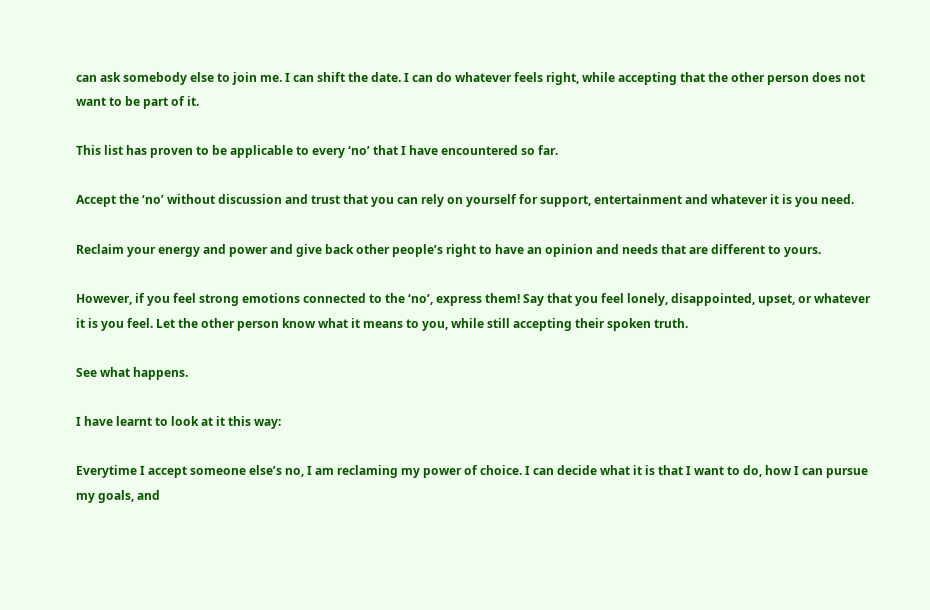can ask somebody else to join me. I can shift the date. I can do whatever feels right, while accepting that the other person does not want to be part of it.

This list has proven to be applicable to every ‘no’ that I have encountered so far.

Accept the ‘no’ without discussion and trust that you can rely on yourself for support, entertainment and whatever it is you need.

Reclaim your energy and power and give back other people’s right to have an opinion and needs that are different to yours.

However, if you feel strong emotions connected to the ‘no’, express them! Say that you feel lonely, disappointed, upset, or whatever it is you feel. Let the other person know what it means to you, while still accepting their spoken truth.

See what happens.

I have learnt to look at it this way:

Everytime I accept someone else’s no, I am reclaming my power of choice. I can decide what it is that I want to do, how I can pursue my goals, and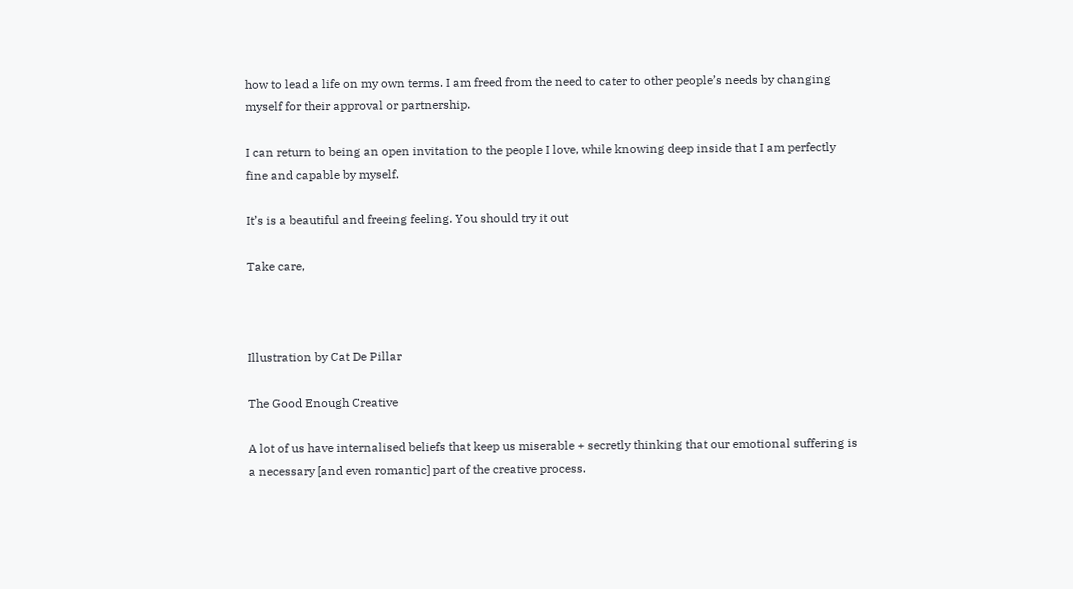how to lead a life on my own terms. I am freed from the need to cater to other people’s needs by changing myself for their approval or partnership.

I can return to being an open invitation to the people I love, while knowing deep inside that I am perfectly fine and capable by myself.

It’s is a beautiful and freeing feeling. You should try it out

Take care,



Illustration by Cat De Pillar

The Good Enough Creative

A lot of us have internalised beliefs that keep us miserable + secretly thinking that our emotional suffering is a necessary [and even romantic] part of the creative process.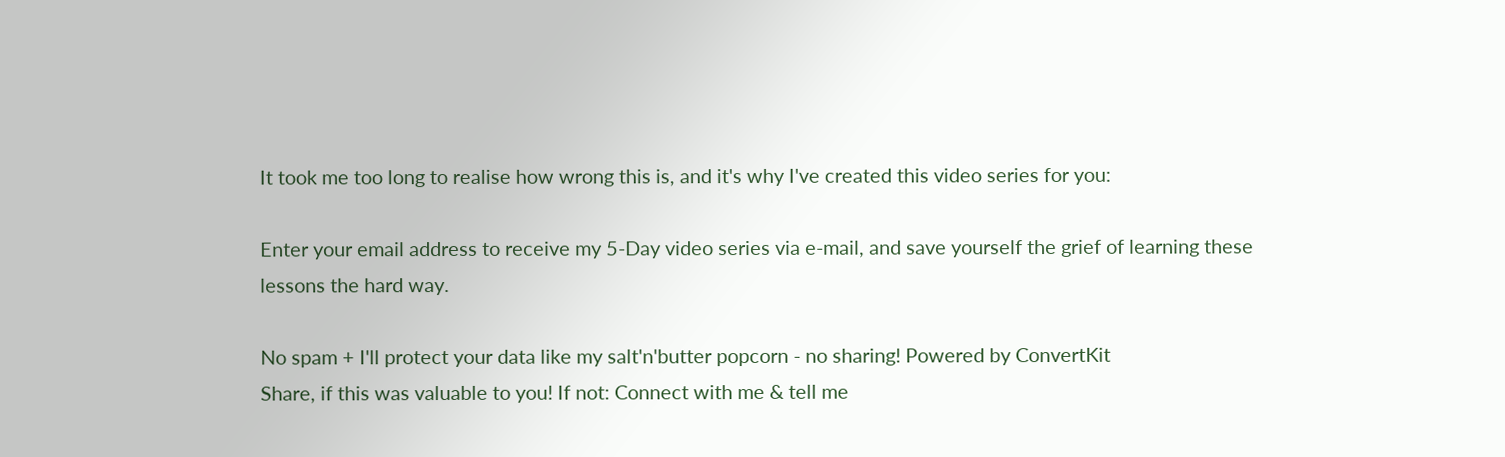It took me too long to realise how wrong this is, and it's why I've created this video series for you:

Enter your email address to receive my 5-Day video series via e-mail, and save yourself the grief of learning these lessons the hard way.

No spam + I'll protect your data like my salt'n'butter popcorn - no sharing! Powered by ConvertKit
Share, if this was valuable to you! If not: Connect with me & tell me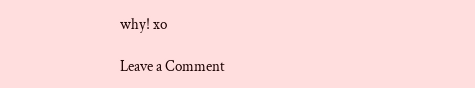why! xo

Leave a Comment